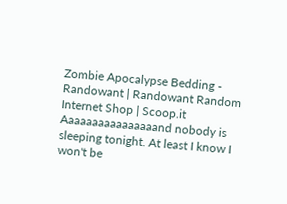Zombie Apocalypse Bedding - Randowant | Randowant Random Internet Shop | Scoop.it
Aaaaaaaaaaaaaaaand nobody is sleeping tonight. At least I know I won't be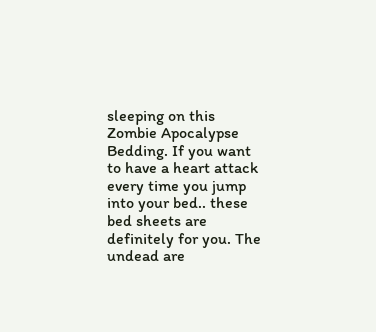sleeping on this Zombie Apocalypse Bedding. If you want to have a heart attack every time you jump into your bed.. these bed sheets are definitely for you. The undead are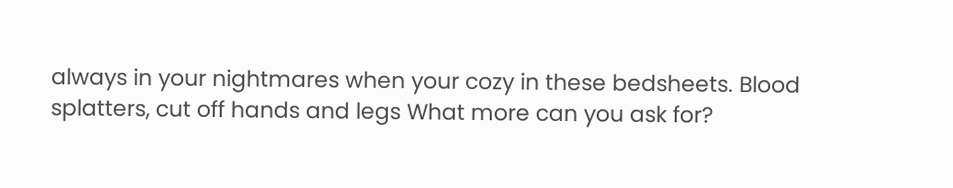always in your nightmares when your cozy in these bedsheets. Blood splatters, cut off hands and legs What more can you ask for?